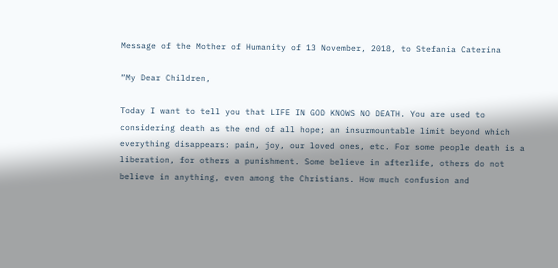Message of the Mother of Humanity of 13 November, 2018, to Stefania Caterina

“My Dear Children,

Today I want to tell you that LIFE IN GOD KNOWS NO DEATH. You are used to considering death as the end of all hope; an insurmountable limit beyond which everything disappears: pain, joy, our loved ones, etc. For some people death is a liberation, for others a punishment. Some believe in afterlife, others do not believe in anything, even among the Christians. How much confusion and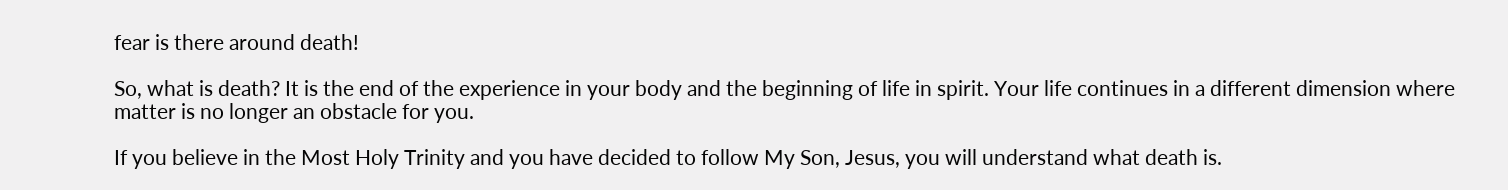fear is there around death!

So, what is death? It is the end of the experience in your body and the beginning of life in spirit. Your life continues in a different dimension where matter is no longer an obstacle for you.

If you believe in the Most Holy Trinity and you have decided to follow My Son, Jesus, you will understand what death is.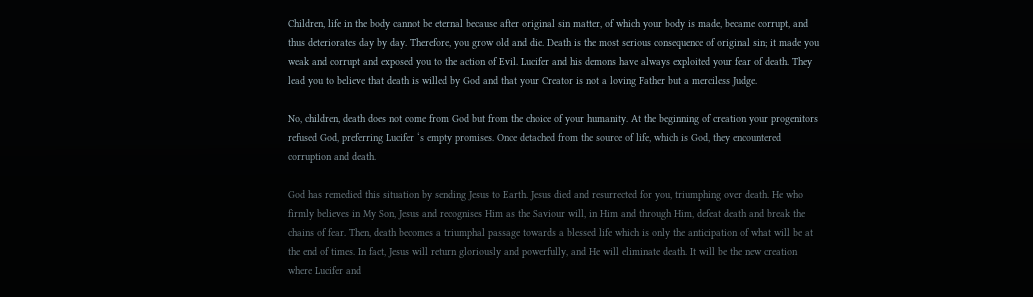Children, life in the body cannot be eternal because after original sin matter, of which your body is made, became corrupt, and thus deteriorates day by day. Therefore, you grow old and die. Death is the most serious consequence of original sin; it made you weak and corrupt and exposed you to the action of Evil. Lucifer and his demons have always exploited your fear of death. They lead you to believe that death is willed by God and that your Creator is not a loving Father but a merciless Judge.

No, children, death does not come from God but from the choice of your humanity. At the beginning of creation your progenitors refused God, preferring Lucifer ‘s empty promises. Once detached from the source of life, which is God, they encountered corruption and death.

God has remedied this situation by sending Jesus to Earth. Jesus died and resurrected for you, triumphing over death. He who firmly believes in My Son, Jesus and recognises Him as the Saviour will, in Him and through Him, defeat death and break the chains of fear. Then, death becomes a triumphal passage towards a blessed life which is only the anticipation of what will be at the end of times. In fact, Jesus will return gloriously and powerfully, and He will eliminate death. It will be the new creation where Lucifer and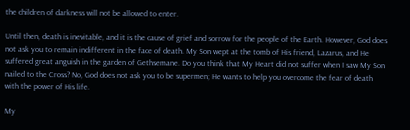the children of darkness will not be allowed to enter.

Until then, death is inevitable, and it is the cause of grief and sorrow for the people of the Earth. However, God does not ask you to remain indifferent in the face of death. My Son wept at the tomb of His friend, Lazarus, and He suffered great anguish in the garden of Gethsemane. Do you think that My Heart did not suffer when I saw My Son nailed to the Cross? No, God does not ask you to be supermen; He wants to help you overcome the fear of death with the power of His life.

My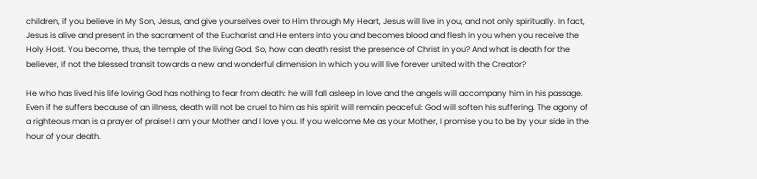children, if you believe in My Son, Jesus, and give yourselves over to Him through My Heart, Jesus will live in you, and not only spiritually. In fact, Jesus is alive and present in the sacrament of the Eucharist and He enters into you and becomes blood and flesh in you when you receive the Holy Host. You become, thus, the temple of the living God. So, how can death resist the presence of Christ in you? And what is death for the believer, if not the blessed transit towards a new and wonderful dimension in which you will live forever united with the Creator?

He who has lived his life loving God has nothing to fear from death: he will fall asleep in love and the angels will accompany him in his passage. Even if he suffers because of an illness, death will not be cruel to him as his spirit will remain peaceful: God will soften his suffering. The agony of a righteous man is a prayer of praise! I am your Mother and I love you. If you welcome Me as your Mother, I promise you to be by your side in the hour of your death.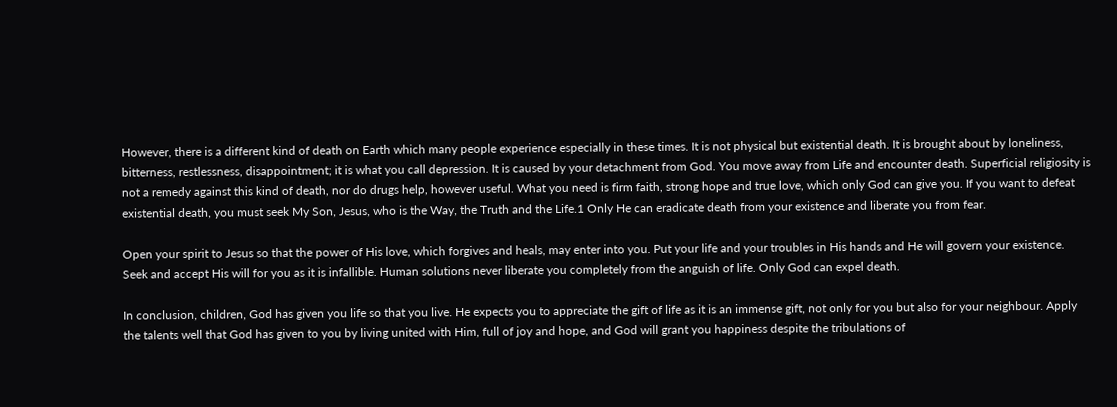However, there is a different kind of death on Earth which many people experience especially in these times. It is not physical but existential death. It is brought about by loneliness, bitterness, restlessness, disappointment; it is what you call depression. It is caused by your detachment from God. You move away from Life and encounter death. Superficial religiosity is not a remedy against this kind of death, nor do drugs help, however useful. What you need is firm faith, strong hope and true love, which only God can give you. If you want to defeat existential death, you must seek My Son, Jesus, who is the Way, the Truth and the Life.1 Only He can eradicate death from your existence and liberate you from fear.

Open your spirit to Jesus so that the power of His love, which forgives and heals, may enter into you. Put your life and your troubles in His hands and He will govern your existence. Seek and accept His will for you as it is infallible. Human solutions never liberate you completely from the anguish of life. Only God can expel death.

In conclusion, children, God has given you life so that you live. He expects you to appreciate the gift of life as it is an immense gift, not only for you but also for your neighbour. Apply the talents well that God has given to you by living united with Him, full of joy and hope, and God will grant you happiness despite the tribulations of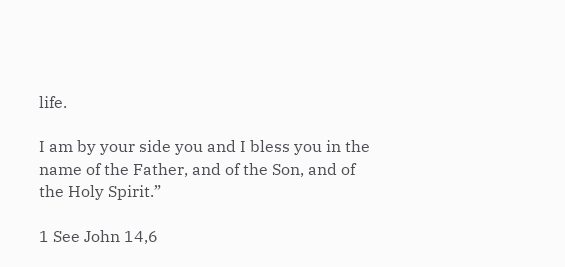life.

I am by your side you and I bless you in the name of the Father, and of the Son, and of the Holy Spirit.”

1 See John 14,6